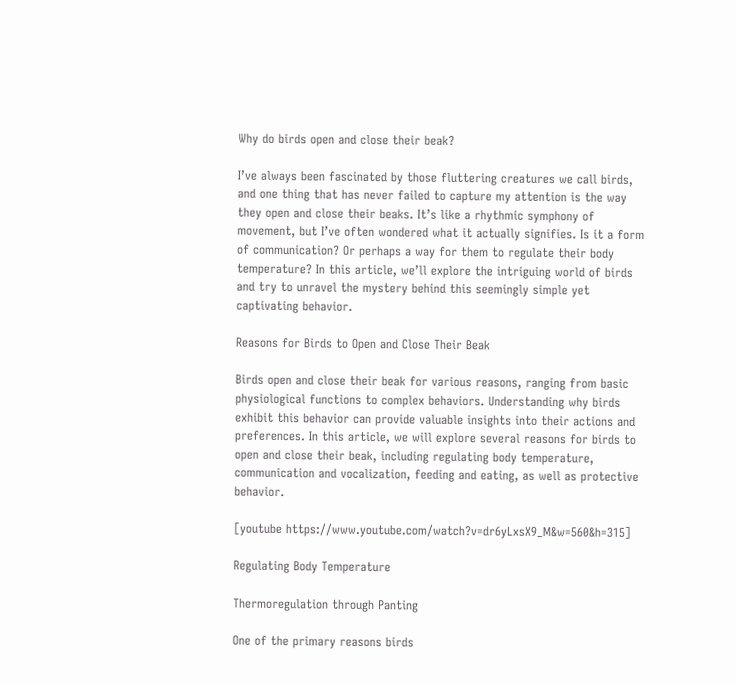Why do birds open and close their beak?

I’ve always been fascinated by those fluttering creatures we call birds, and one thing that has never failed to capture my attention is the way they open and close their beaks. It’s like a rhythmic symphony of movement, but I’ve often wondered what it actually signifies. Is it a form of communication? Or perhaps a way for them to regulate their body temperature? In this article, we’ll explore the intriguing world of birds and try to unravel the mystery behind this seemingly simple yet captivating behavior.

Reasons for Birds to Open and Close Their Beak

Birds open and close their beak for various reasons, ranging from basic physiological functions to complex behaviors. Understanding why birds exhibit this behavior can provide valuable insights into their actions and preferences. In this article, we will explore several reasons for birds to open and close their beak, including regulating body temperature, communication and vocalization, feeding and eating, as well as protective behavior.

[youtube https://www.youtube.com/watch?v=dr6yLxsX9_M&w=560&h=315]

Regulating Body Temperature

Thermoregulation through Panting

One of the primary reasons birds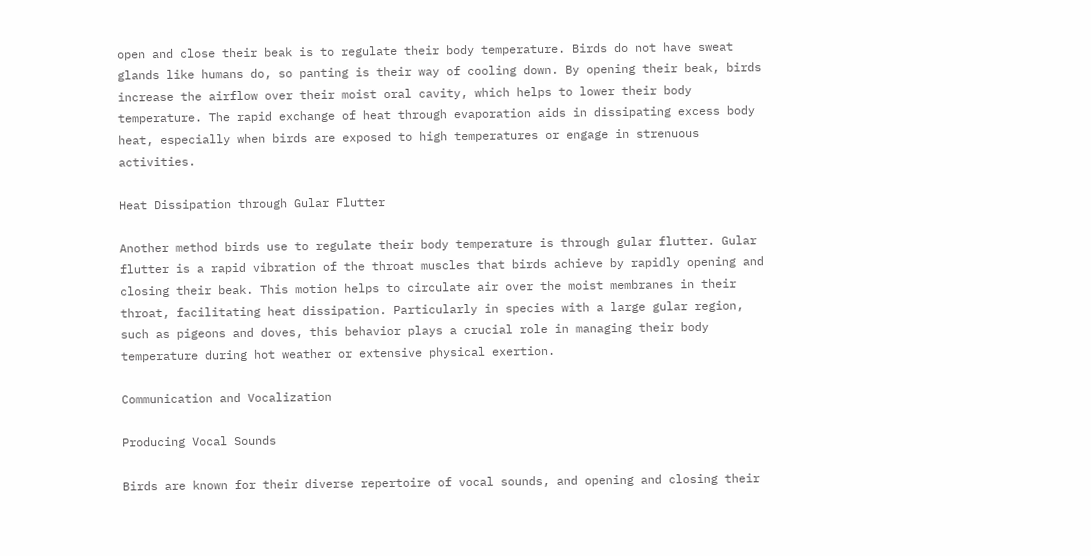open and close their beak is to regulate their body temperature. Birds do not have sweat glands like humans do, so panting is their way of cooling down. By opening their beak, birds increase the airflow over their moist oral cavity, which helps to lower their body temperature. The rapid exchange of heat through evaporation aids in dissipating excess body heat, especially when birds are exposed to high temperatures or engage in strenuous activities.

Heat Dissipation through Gular Flutter

Another method birds use to regulate their body temperature is through gular flutter. Gular flutter is a rapid vibration of the throat muscles that birds achieve by rapidly opening and closing their beak. This motion helps to circulate air over the moist membranes in their throat, facilitating heat dissipation. Particularly in species with a large gular region, such as pigeons and doves, this behavior plays a crucial role in managing their body temperature during hot weather or extensive physical exertion.

Communication and Vocalization

Producing Vocal Sounds

Birds are known for their diverse repertoire of vocal sounds, and opening and closing their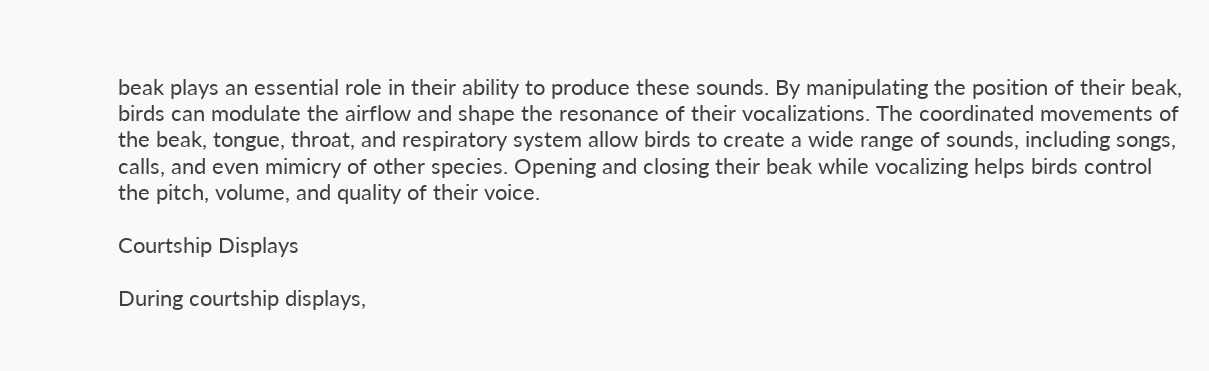beak plays an essential role in their ability to produce these sounds. By manipulating the position of their beak, birds can modulate the airflow and shape the resonance of their vocalizations. The coordinated movements of the beak, tongue, throat, and respiratory system allow birds to create a wide range of sounds, including songs, calls, and even mimicry of other species. Opening and closing their beak while vocalizing helps birds control the pitch, volume, and quality of their voice.

Courtship Displays

During courtship displays,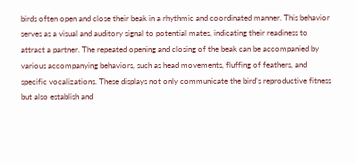birds often open and close their beak in a rhythmic and coordinated manner. This behavior serves as a visual and auditory signal to potential mates, indicating their readiness to attract a partner. The repeated opening and closing of the beak can be accompanied by various accompanying behaviors, such as head movements, fluffing of feathers, and specific vocalizations. These displays not only communicate the bird’s reproductive fitness but also establish and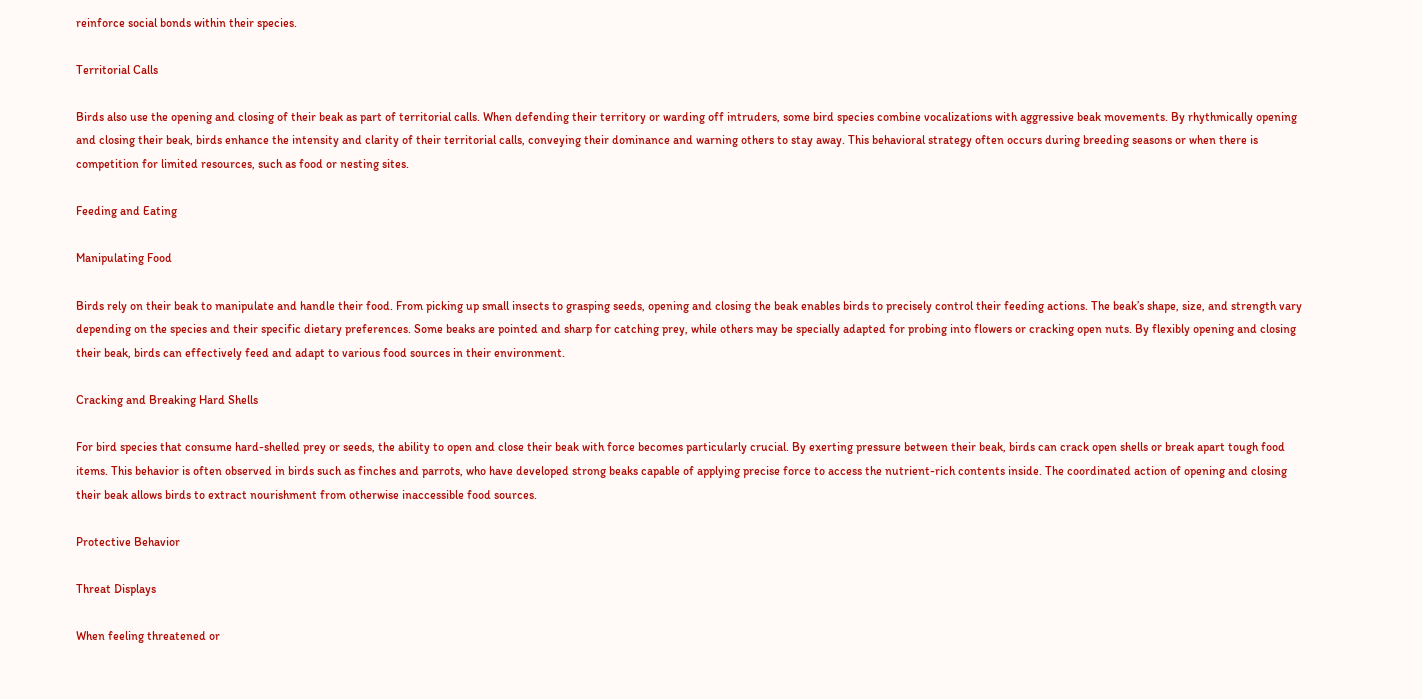reinforce social bonds within their species.

Territorial Calls

Birds also use the opening and closing of their beak as part of territorial calls. When defending their territory or warding off intruders, some bird species combine vocalizations with aggressive beak movements. By rhythmically opening and closing their beak, birds enhance the intensity and clarity of their territorial calls, conveying their dominance and warning others to stay away. This behavioral strategy often occurs during breeding seasons or when there is competition for limited resources, such as food or nesting sites.

Feeding and Eating

Manipulating Food

Birds rely on their beak to manipulate and handle their food. From picking up small insects to grasping seeds, opening and closing the beak enables birds to precisely control their feeding actions. The beak’s shape, size, and strength vary depending on the species and their specific dietary preferences. Some beaks are pointed and sharp for catching prey, while others may be specially adapted for probing into flowers or cracking open nuts. By flexibly opening and closing their beak, birds can effectively feed and adapt to various food sources in their environment.

Cracking and Breaking Hard Shells

For bird species that consume hard-shelled prey or seeds, the ability to open and close their beak with force becomes particularly crucial. By exerting pressure between their beak, birds can crack open shells or break apart tough food items. This behavior is often observed in birds such as finches and parrots, who have developed strong beaks capable of applying precise force to access the nutrient-rich contents inside. The coordinated action of opening and closing their beak allows birds to extract nourishment from otherwise inaccessible food sources.

Protective Behavior

Threat Displays

When feeling threatened or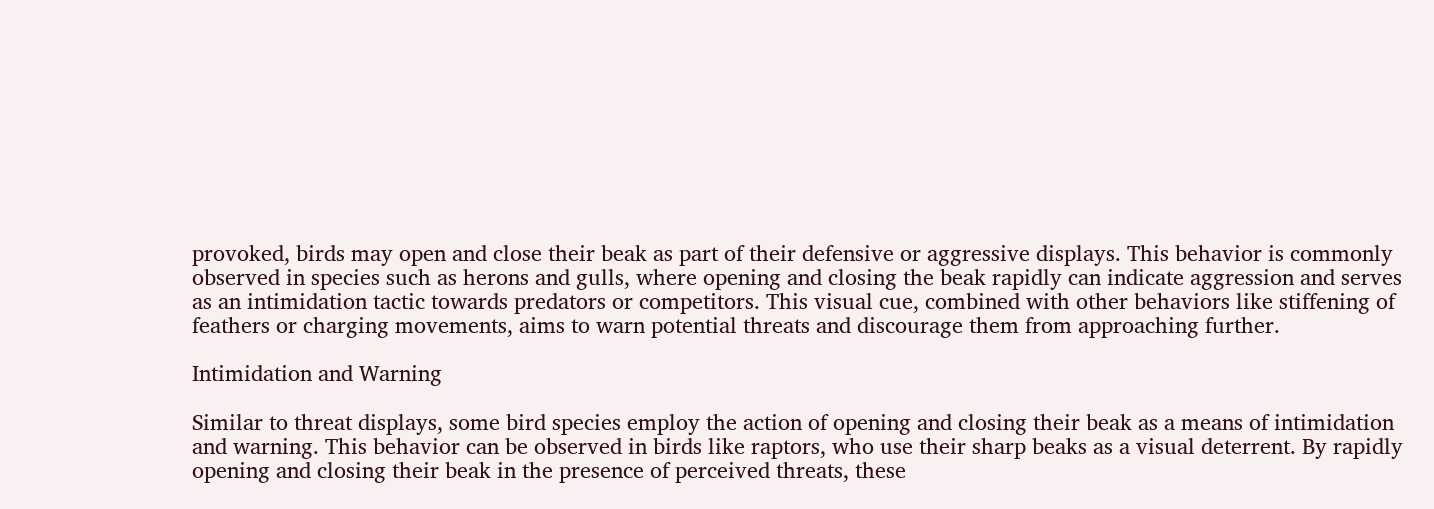provoked, birds may open and close their beak as part of their defensive or aggressive displays. This behavior is commonly observed in species such as herons and gulls, where opening and closing the beak rapidly can indicate aggression and serves as an intimidation tactic towards predators or competitors. This visual cue, combined with other behaviors like stiffening of feathers or charging movements, aims to warn potential threats and discourage them from approaching further.

Intimidation and Warning

Similar to threat displays, some bird species employ the action of opening and closing their beak as a means of intimidation and warning. This behavior can be observed in birds like raptors, who use their sharp beaks as a visual deterrent. By rapidly opening and closing their beak in the presence of perceived threats, these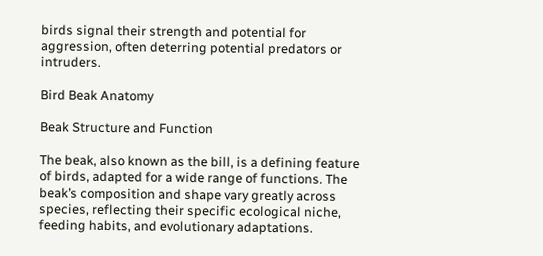birds signal their strength and potential for aggression, often deterring potential predators or intruders.

Bird Beak Anatomy

Beak Structure and Function

The beak, also known as the bill, is a defining feature of birds, adapted for a wide range of functions. The beak’s composition and shape vary greatly across species, reflecting their specific ecological niche, feeding habits, and evolutionary adaptations.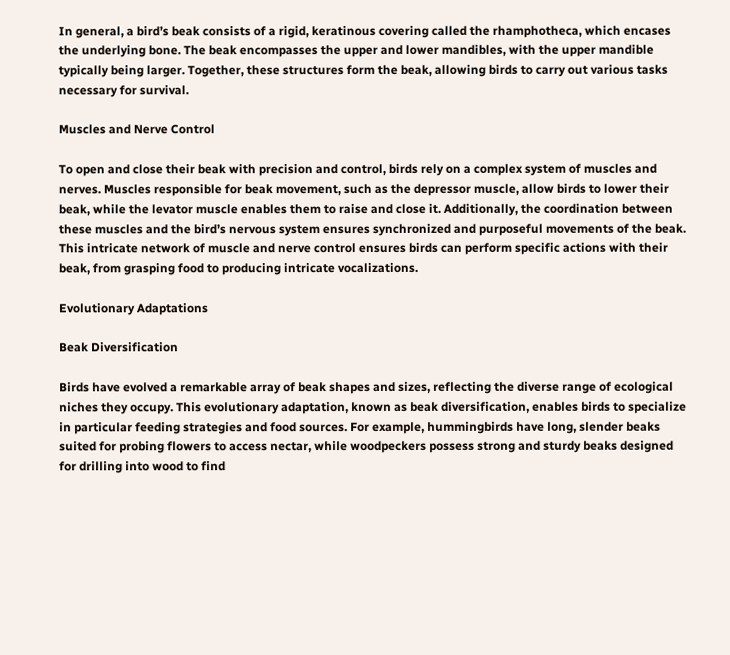In general, a bird’s beak consists of a rigid, keratinous covering called the rhamphotheca, which encases the underlying bone. The beak encompasses the upper and lower mandibles, with the upper mandible typically being larger. Together, these structures form the beak, allowing birds to carry out various tasks necessary for survival.

Muscles and Nerve Control

To open and close their beak with precision and control, birds rely on a complex system of muscles and nerves. Muscles responsible for beak movement, such as the depressor muscle, allow birds to lower their beak, while the levator muscle enables them to raise and close it. Additionally, the coordination between these muscles and the bird’s nervous system ensures synchronized and purposeful movements of the beak. This intricate network of muscle and nerve control ensures birds can perform specific actions with their beak, from grasping food to producing intricate vocalizations.

Evolutionary Adaptations

Beak Diversification

Birds have evolved a remarkable array of beak shapes and sizes, reflecting the diverse range of ecological niches they occupy. This evolutionary adaptation, known as beak diversification, enables birds to specialize in particular feeding strategies and food sources. For example, hummingbirds have long, slender beaks suited for probing flowers to access nectar, while woodpeckers possess strong and sturdy beaks designed for drilling into wood to find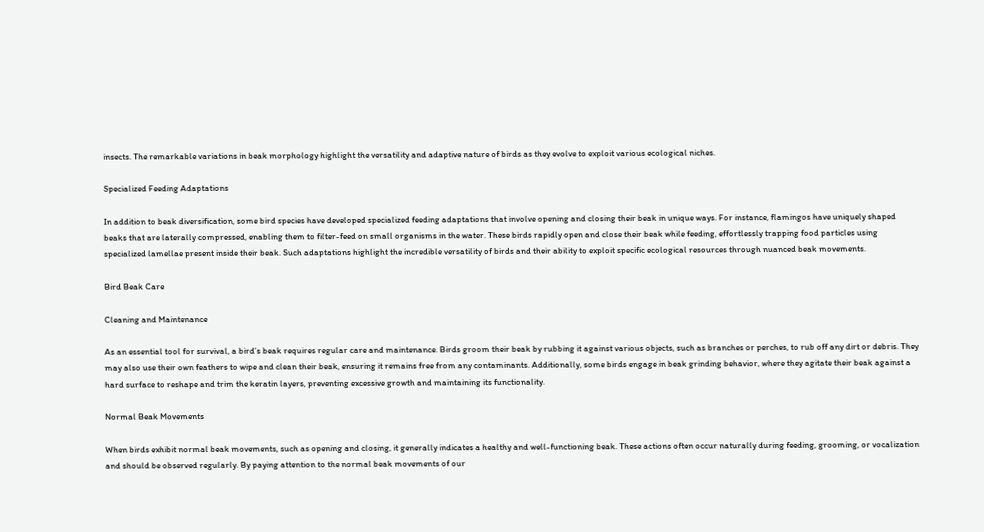insects. The remarkable variations in beak morphology highlight the versatility and adaptive nature of birds as they evolve to exploit various ecological niches.

Specialized Feeding Adaptations

In addition to beak diversification, some bird species have developed specialized feeding adaptations that involve opening and closing their beak in unique ways. For instance, flamingos have uniquely shaped beaks that are laterally compressed, enabling them to filter-feed on small organisms in the water. These birds rapidly open and close their beak while feeding, effortlessly trapping food particles using specialized lamellae present inside their beak. Such adaptations highlight the incredible versatility of birds and their ability to exploit specific ecological resources through nuanced beak movements.

Bird Beak Care

Cleaning and Maintenance

As an essential tool for survival, a bird’s beak requires regular care and maintenance. Birds groom their beak by rubbing it against various objects, such as branches or perches, to rub off any dirt or debris. They may also use their own feathers to wipe and clean their beak, ensuring it remains free from any contaminants. Additionally, some birds engage in beak grinding behavior, where they agitate their beak against a hard surface to reshape and trim the keratin layers, preventing excessive growth and maintaining its functionality.

Normal Beak Movements

When birds exhibit normal beak movements, such as opening and closing, it generally indicates a healthy and well-functioning beak. These actions often occur naturally during feeding, grooming, or vocalization and should be observed regularly. By paying attention to the normal beak movements of our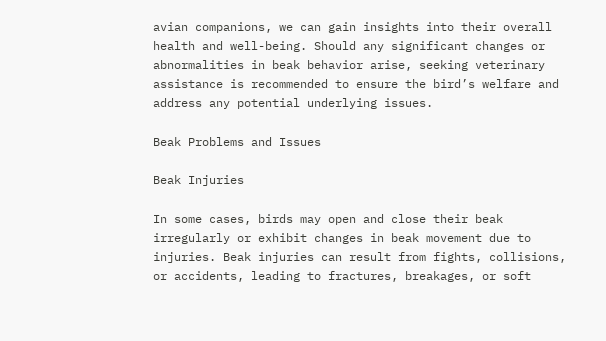avian companions, we can gain insights into their overall health and well-being. Should any significant changes or abnormalities in beak behavior arise, seeking veterinary assistance is recommended to ensure the bird’s welfare and address any potential underlying issues.

Beak Problems and Issues

Beak Injuries

In some cases, birds may open and close their beak irregularly or exhibit changes in beak movement due to injuries. Beak injuries can result from fights, collisions, or accidents, leading to fractures, breakages, or soft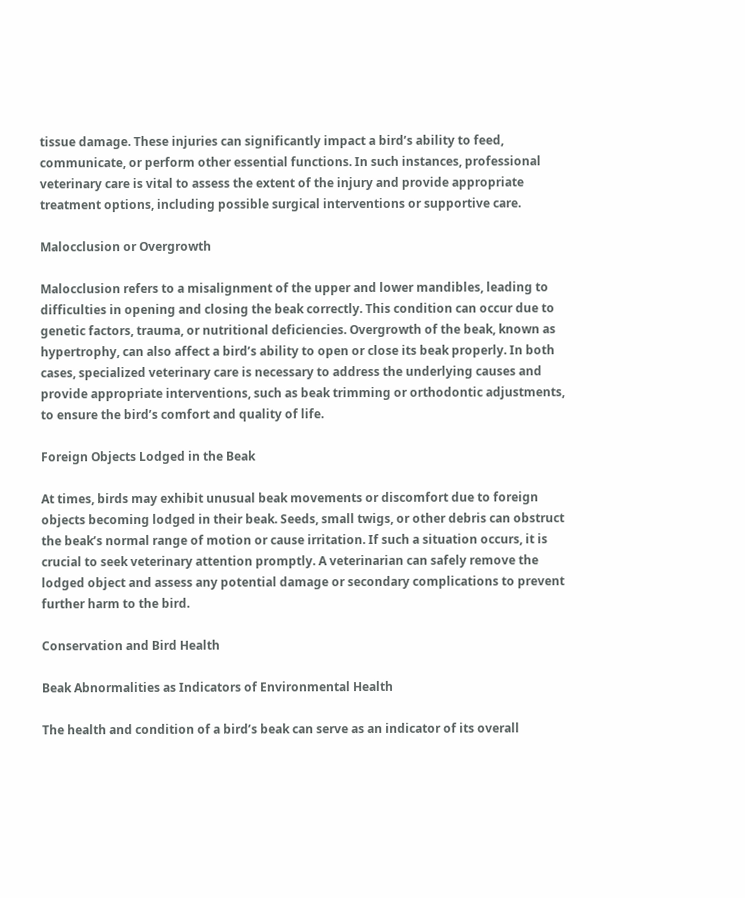tissue damage. These injuries can significantly impact a bird’s ability to feed, communicate, or perform other essential functions. In such instances, professional veterinary care is vital to assess the extent of the injury and provide appropriate treatment options, including possible surgical interventions or supportive care.

Malocclusion or Overgrowth

Malocclusion refers to a misalignment of the upper and lower mandibles, leading to difficulties in opening and closing the beak correctly. This condition can occur due to genetic factors, trauma, or nutritional deficiencies. Overgrowth of the beak, known as hypertrophy, can also affect a bird’s ability to open or close its beak properly. In both cases, specialized veterinary care is necessary to address the underlying causes and provide appropriate interventions, such as beak trimming or orthodontic adjustments, to ensure the bird’s comfort and quality of life.

Foreign Objects Lodged in the Beak

At times, birds may exhibit unusual beak movements or discomfort due to foreign objects becoming lodged in their beak. Seeds, small twigs, or other debris can obstruct the beak’s normal range of motion or cause irritation. If such a situation occurs, it is crucial to seek veterinary attention promptly. A veterinarian can safely remove the lodged object and assess any potential damage or secondary complications to prevent further harm to the bird.

Conservation and Bird Health

Beak Abnormalities as Indicators of Environmental Health

The health and condition of a bird’s beak can serve as an indicator of its overall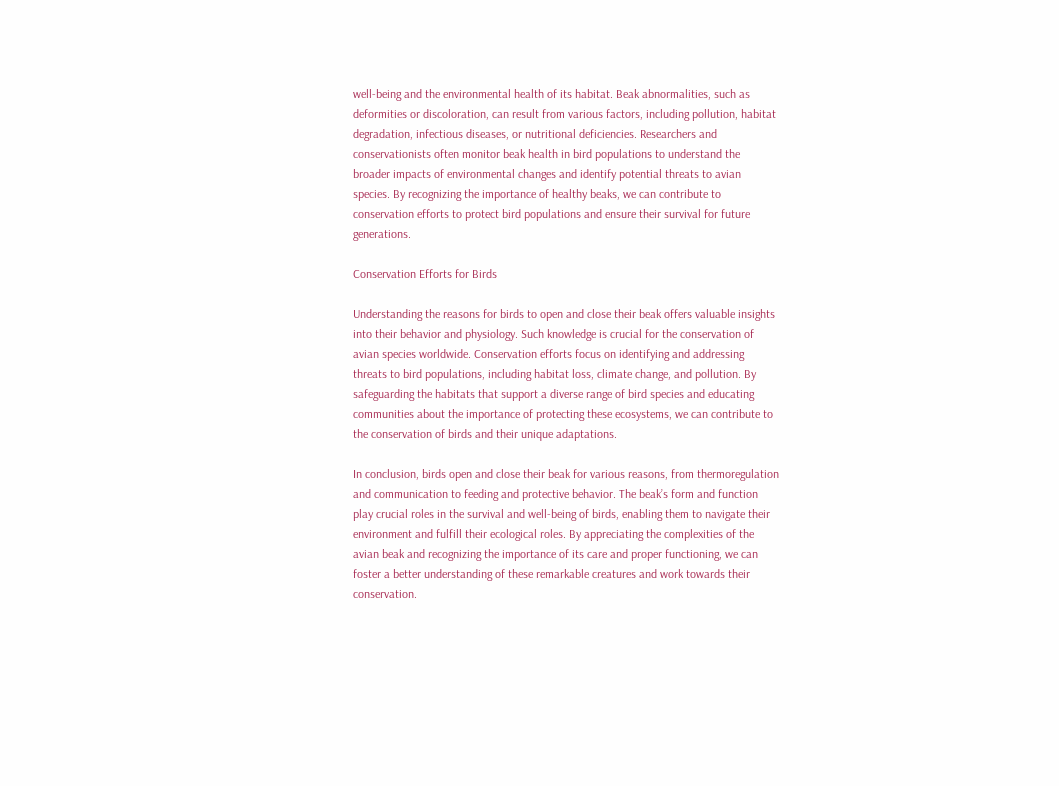well-being and the environmental health of its habitat. Beak abnormalities, such as deformities or discoloration, can result from various factors, including pollution, habitat degradation, infectious diseases, or nutritional deficiencies. Researchers and conservationists often monitor beak health in bird populations to understand the broader impacts of environmental changes and identify potential threats to avian species. By recognizing the importance of healthy beaks, we can contribute to conservation efforts to protect bird populations and ensure their survival for future generations.

Conservation Efforts for Birds

Understanding the reasons for birds to open and close their beak offers valuable insights into their behavior and physiology. Such knowledge is crucial for the conservation of avian species worldwide. Conservation efforts focus on identifying and addressing threats to bird populations, including habitat loss, climate change, and pollution. By safeguarding the habitats that support a diverse range of bird species and educating communities about the importance of protecting these ecosystems, we can contribute to the conservation of birds and their unique adaptations.

In conclusion, birds open and close their beak for various reasons, from thermoregulation and communication to feeding and protective behavior. The beak’s form and function play crucial roles in the survival and well-being of birds, enabling them to navigate their environment and fulfill their ecological roles. By appreciating the complexities of the avian beak and recognizing the importance of its care and proper functioning, we can foster a better understanding of these remarkable creatures and work towards their conservation.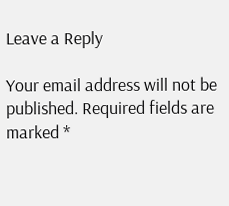Leave a Reply

Your email address will not be published. Required fields are marked *